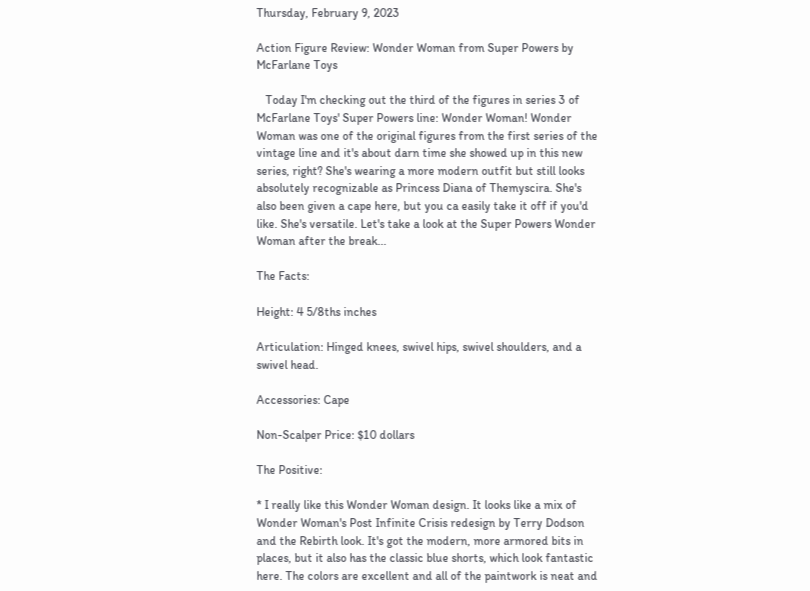Thursday, February 9, 2023

Action Figure Review: Wonder Woman from Super Powers by McFarlane Toys

   Today I'm checking out the third of the figures in series 3 of McFarlane Toys' Super Powers line: Wonder Woman! Wonder Woman was one of the original figures from the first series of the vintage line and it's about darn time she showed up in this new series, right? She's wearing a more modern outfit but still looks absolutely recognizable as Princess Diana of Themyscira. She's also been given a cape here, but you ca easily take it off if you'd like. She's versatile. Let's take a look at the Super Powers Wonder Woman after the break...

The Facts:

Height: 4 5/8ths inches

Articulation: Hinged knees, swivel hips, swivel shoulders, and a swivel head.

Accessories: Cape

Non-Scalper Price: $10 dollars

The Positive:

* I really like this Wonder Woman design. It looks like a mix of Wonder Woman's Post Infinite Crisis redesign by Terry Dodson and the Rebirth look. It's got the modern, more armored bits in places, but it also has the classic blue shorts, which look fantastic here. The colors are excellent and all of the paintwork is neat and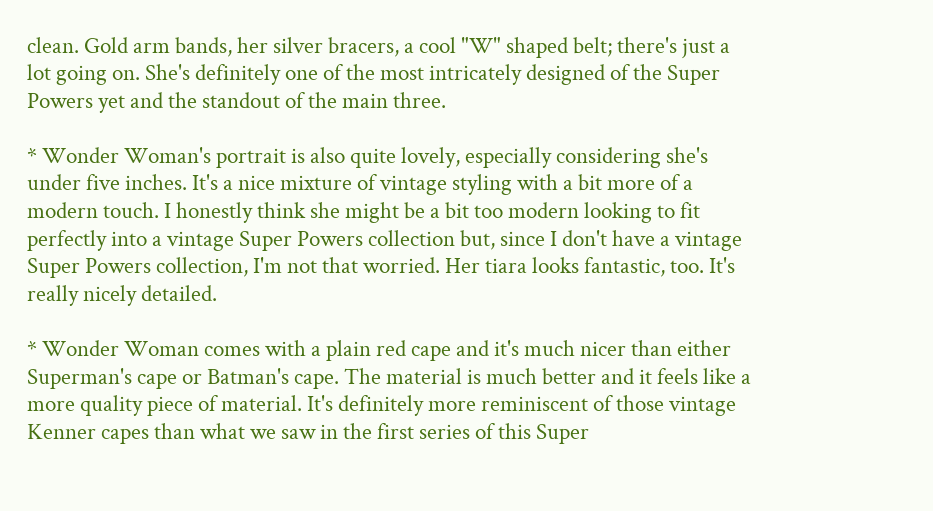clean. Gold arm bands, her silver bracers, a cool "W" shaped belt; there's just a lot going on. She's definitely one of the most intricately designed of the Super Powers yet and the standout of the main three.

* Wonder Woman's portrait is also quite lovely, especially considering she's under five inches. It's a nice mixture of vintage styling with a bit more of a modern touch. I honestly think she might be a bit too modern looking to fit perfectly into a vintage Super Powers collection but, since I don't have a vintage Super Powers collection, I'm not that worried. Her tiara looks fantastic, too. It's really nicely detailed.

* Wonder Woman comes with a plain red cape and it's much nicer than either Superman's cape or Batman's cape. The material is much better and it feels like a more quality piece of material. It's definitely more reminiscent of those vintage Kenner capes than what we saw in the first series of this Super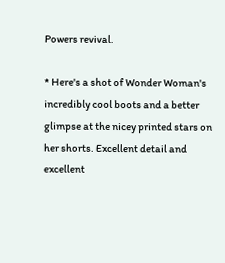Powers revival.

* Here's a shot of Wonder Woman's incredibly cool boots and a better glimpse at the nicey printed stars on her shorts. Excellent detail and excellent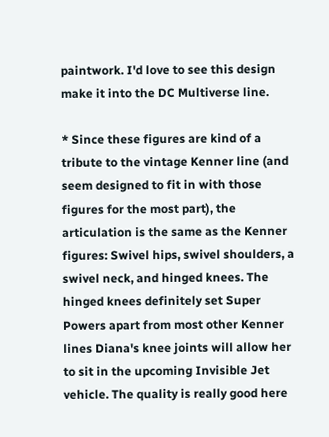paintwork. I'd love to see this design make it into the DC Multiverse line.

* Since these figures are kind of a tribute to the vintage Kenner line (and seem designed to fit in with those figures for the most part), the articulation is the same as the Kenner figures: Swivel hips, swivel shoulders, a swivel neck, and hinged knees. The hinged knees definitely set Super Powers apart from most other Kenner lines Diana's knee joints will allow her to sit in the upcoming Invisible Jet vehicle. The quality is really good here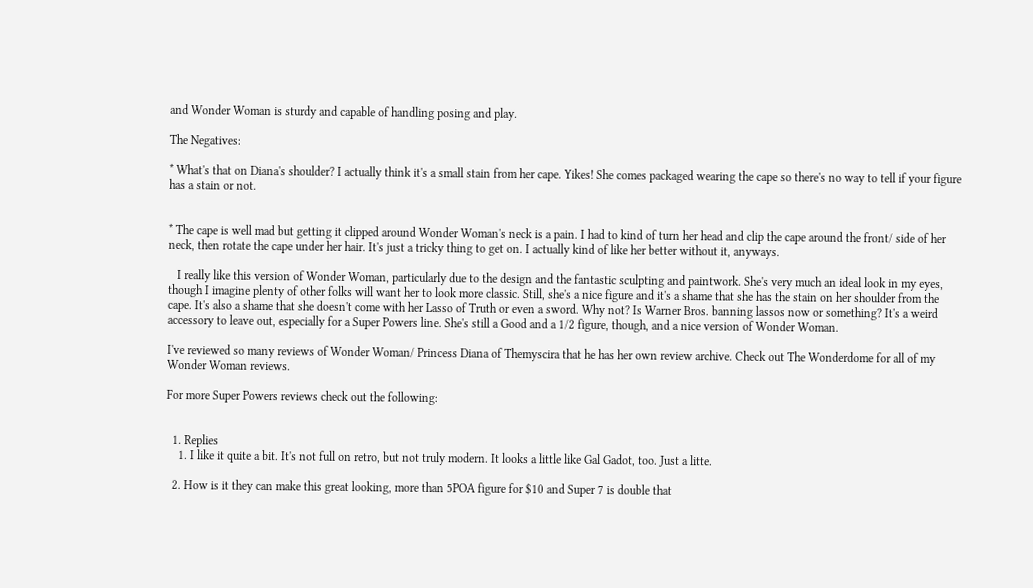and Wonder Woman is sturdy and capable of handling posing and play.

The Negatives:

* What's that on Diana's shoulder? I actually think it's a small stain from her cape. Yikes! She comes packaged wearing the cape so there's no way to tell if your figure has a stain or not.


* The cape is well mad but getting it clipped around Wonder Woman's neck is a pain. I had to kind of turn her head and clip the cape around the front/ side of her neck, then rotate the cape under her hair. It's just a tricky thing to get on. I actually kind of like her better without it, anyways.

   I really like this version of Wonder Woman, particularly due to the design and the fantastic sculpting and paintwork. She's very much an ideal look in my eyes, though I imagine plenty of other folks will want her to look more classic. Still, she's a nice figure and it's a shame that she has the stain on her shoulder from the cape. It's also a shame that she doesn't come with her Lasso of Truth or even a sword. Why not? Is Warner Bros. banning lassos now or something? It's a weird accessory to leave out, especially for a Super Powers line. She's still a Good and a 1/2 figure, though, and a nice version of Wonder Woman.

I've reviewed so many reviews of Wonder Woman/ Princess Diana of Themyscira that he has her own review archive. Check out The Wonderdome for all of my Wonder Woman reviews.

For more Super Powers reviews check out the following:


  1. Replies
    1. I like it quite a bit. It's not full on retro, but not truly modern. It looks a little like Gal Gadot, too. Just a litte.

  2. How is it they can make this great looking, more than 5POA figure for $10 and Super 7 is double that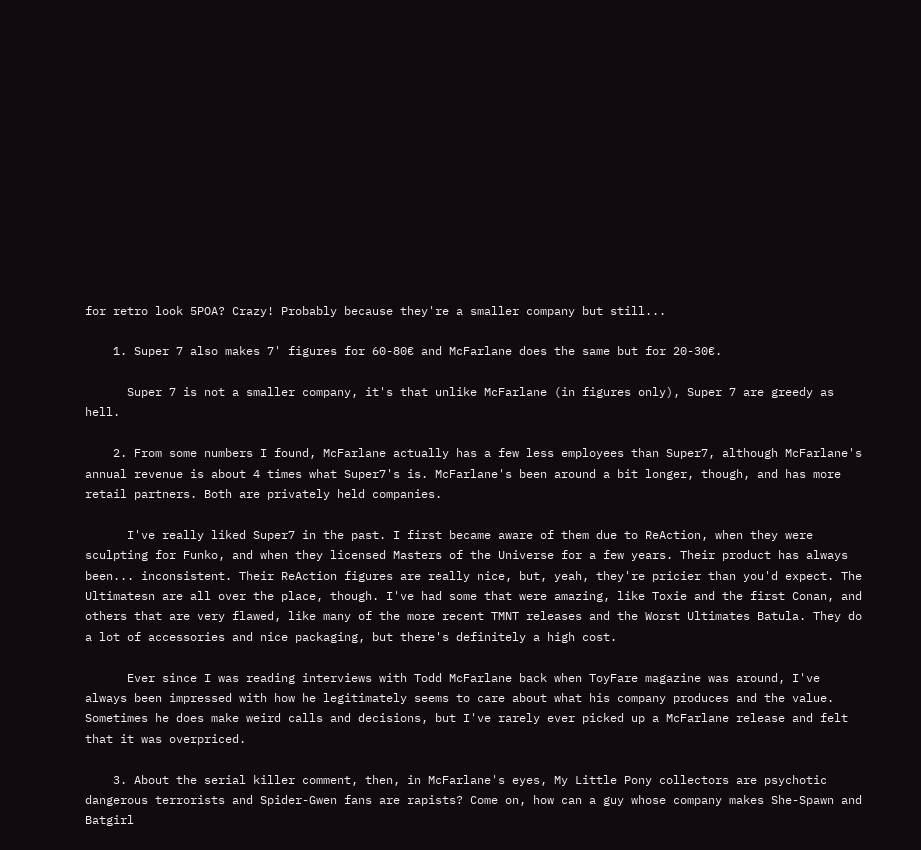for retro look 5POA? Crazy! Probably because they're a smaller company but still...

    1. Super 7 also makes 7' figures for 60-80€ and McFarlane does the same but for 20-30€.

      Super 7 is not a smaller company, it's that unlike McFarlane (in figures only), Super 7 are greedy as hell.

    2. From some numbers I found, McFarlane actually has a few less employees than Super7, although McFarlane's annual revenue is about 4 times what Super7's is. McFarlane's been around a bit longer, though, and has more retail partners. Both are privately held companies.

      I've really liked Super7 in the past. I first became aware of them due to ReAction, when they were sculpting for Funko, and when they licensed Masters of the Universe for a few years. Their product has always been... inconsistent. Their ReAction figures are really nice, but, yeah, they're pricier than you'd expect. The Ultimatesn are all over the place, though. I've had some that were amazing, like Toxie and the first Conan, and others that are very flawed, like many of the more recent TMNT releases and the Worst Ultimates Batula. They do a lot of accessories and nice packaging, but there's definitely a high cost.

      Ever since I was reading interviews with Todd McFarlane back when ToyFare magazine was around, I've always been impressed with how he legitimately seems to care about what his company produces and the value. Sometimes he does make weird calls and decisions, but I've rarely ever picked up a McFarlane release and felt that it was overpriced.

    3. About the serial killer comment, then, in McFarlane's eyes, My Little Pony collectors are psychotic dangerous terrorists and Spider-Gwen fans are rapists? Come on, how can a guy whose company makes She-Spawn and Batgirl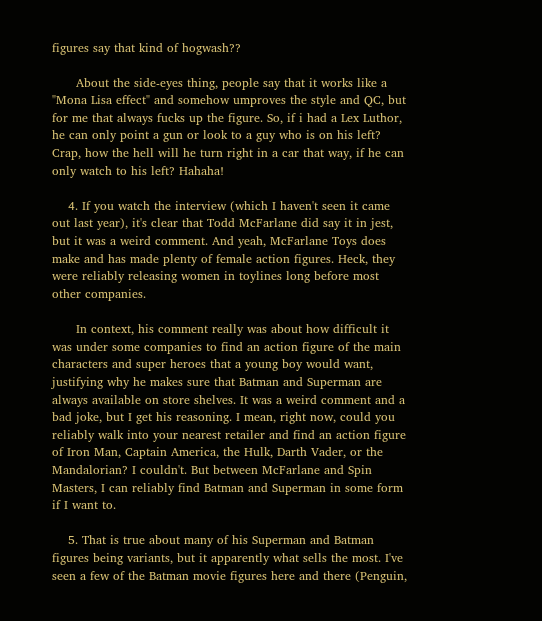figures say that kind of hogwash??

      About the side-eyes thing, people say that it works like a "Mona Lisa effect" and somehow umproves the style and QC, but for me that always fucks up the figure. So, if i had a Lex Luthor, he can only point a gun or look to a guy who is on his left? Crap, how the hell will he turn right in a car that way, if he can only watch to his left? Hahaha!

    4. If you watch the interview (which I haven't seen it came out last year), it's clear that Todd McFarlane did say it in jest, but it was a weird comment. And yeah, McFarlane Toys does make and has made plenty of female action figures. Heck, they were reliably releasing women in toylines long before most other companies.

      In context, his comment really was about how difficult it was under some companies to find an action figure of the main characters and super heroes that a young boy would want, justifying why he makes sure that Batman and Superman are always available on store shelves. It was a weird comment and a bad joke, but I get his reasoning. I mean, right now, could you reliably walk into your nearest retailer and find an action figure of Iron Man, Captain America, the Hulk, Darth Vader, or the Mandalorian? I couldn't. But between McFarlane and Spin Masters, I can reliably find Batman and Superman in some form if I want to.

    5. That is true about many of his Superman and Batman figures being variants, but it apparently what sells the most. I've seen a few of the Batman movie figures here and there (Penguin,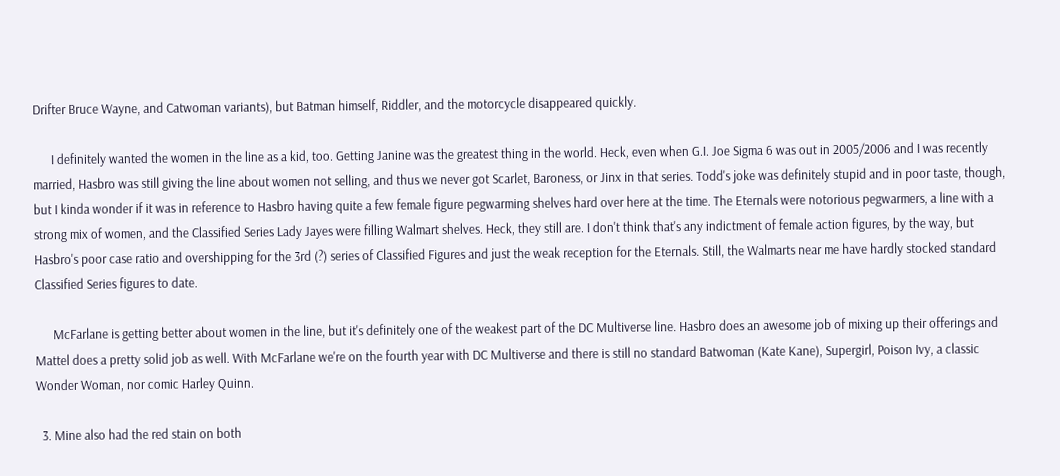Drifter Bruce Wayne, and Catwoman variants), but Batman himself, Riddler, and the motorcycle disappeared quickly.

      I definitely wanted the women in the line as a kid, too. Getting Janine was the greatest thing in the world. Heck, even when G.I. Joe Sigma 6 was out in 2005/2006 and I was recently married, Hasbro was still giving the line about women not selling, and thus we never got Scarlet, Baroness, or Jinx in that series. Todd's joke was definitely stupid and in poor taste, though, but I kinda wonder if it was in reference to Hasbro having quite a few female figure pegwarming shelves hard over here at the time. The Eternals were notorious pegwarmers, a line with a strong mix of women, and the Classified Series Lady Jayes were filling Walmart shelves. Heck, they still are. I don't think that's any indictment of female action figures, by the way, but Hasbro's poor case ratio and overshipping for the 3rd (?) series of Classified Figures and just the weak reception for the Eternals. Still, the Walmarts near me have hardly stocked standard Classified Series figures to date.

      McFarlane is getting better about women in the line, but it's definitely one of the weakest part of the DC Multiverse line. Hasbro does an awesome job of mixing up their offerings and Mattel does a pretty solid job as well. With McFarlane we're on the fourth year with DC Multiverse and there is still no standard Batwoman (Kate Kane), Supergirl, Poison Ivy, a classic Wonder Woman, nor comic Harley Quinn.

  3. Mine also had the red stain on both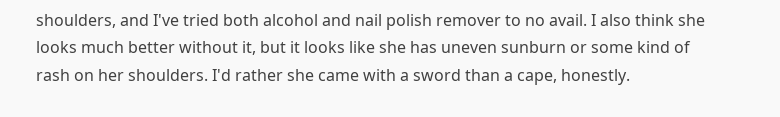shoulders, and I've tried both alcohol and nail polish remover to no avail. I also think she looks much better without it, but it looks like she has uneven sunburn or some kind of rash on her shoulders. I'd rather she came with a sword than a cape, honestly.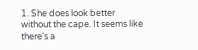1. She does look better without the cape. It seems like there's a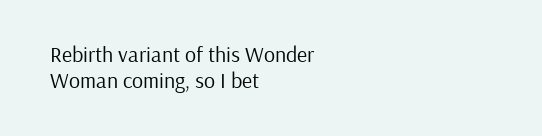Rebirth variant of this Wonder Woman coming, so I bet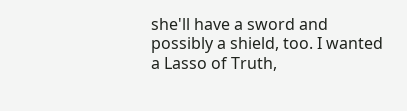she'll have a sword and possibly a shield, too. I wanted a Lasso of Truth,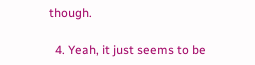though.

  4. Yeah, it just seems to be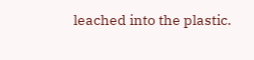leached into the plastic.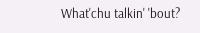What'chu talkin' 'bout?